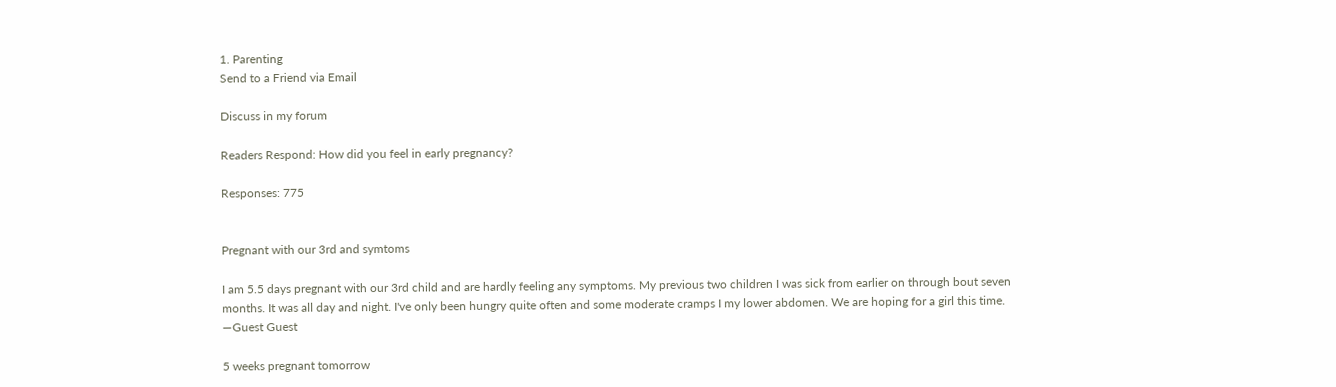1. Parenting
Send to a Friend via Email

Discuss in my forum

Readers Respond: How did you feel in early pregnancy?

Responses: 775


Pregnant with our 3rd and symtoms

I am 5.5 days pregnant with our 3rd child and are hardly feeling any symptoms. My previous two children I was sick from earlier on through bout seven months. It was all day and night. I've only been hungry quite often and some moderate cramps I my lower abdomen. We are hoping for a girl this time.
—Guest Guest

5 weeks pregnant tomorrow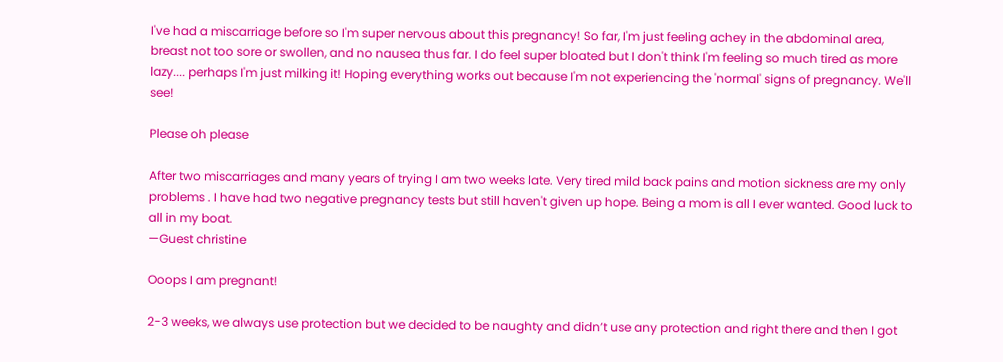I've had a miscarriage before so I'm super nervous about this pregnancy! So far, I'm just feeling achey in the abdominal area, breast not too sore or swollen, and no nausea thus far. I do feel super bloated but I don't think I'm feeling so much tired as more lazy.... perhaps I'm just milking it! Hoping everything works out because I'm not experiencing the 'normal' signs of pregnancy. We'll see!

Please oh please

After two miscarriages and many years of trying I am two weeks late. Very tired mild back pains and motion sickness are my only problems . I have had two negative pregnancy tests but still haven't given up hope. Being a mom is all I ever wanted. Good luck to all in my boat.
—Guest christine

Ooops I am pregnant!

2-3 weeks, we always use protection but we decided to be naughty and didn’t use any protection and right there and then I got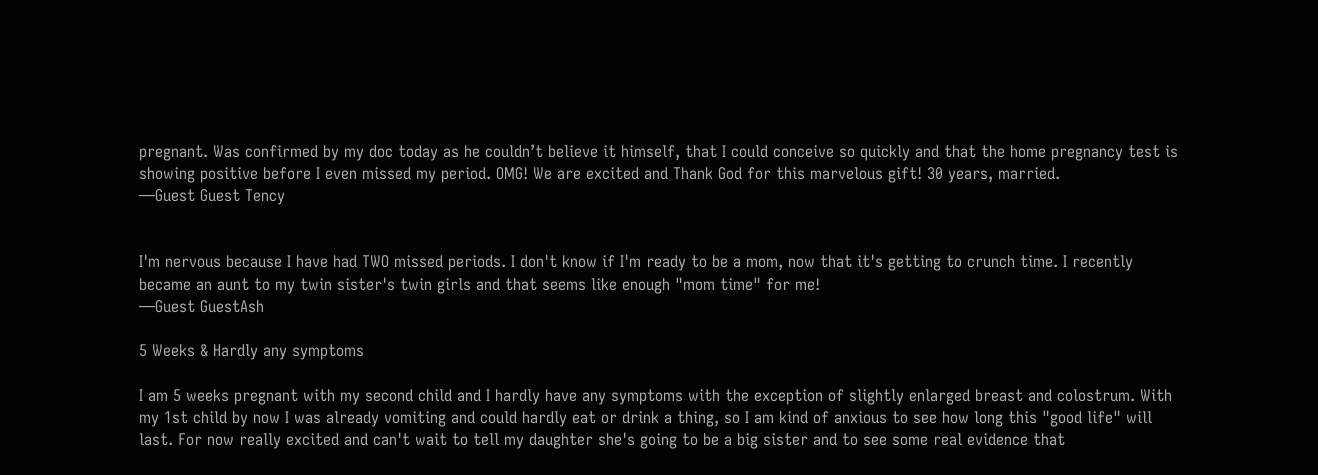pregnant. Was confirmed by my doc today as he couldn’t believe it himself, that I could conceive so quickly and that the home pregnancy test is showing positive before I even missed my period. OMG! We are excited and Thank God for this marvelous gift! 30 years, married.
—Guest Guest Tency


I'm nervous because I have had TWO missed periods. I don't know if I'm ready to be a mom, now that it's getting to crunch time. I recently became an aunt to my twin sister's twin girls and that seems like enough "mom time" for me!
—Guest GuestAsh

5 Weeks & Hardly any symptoms

I am 5 weeks pregnant with my second child and I hardly have any symptoms with the exception of slightly enlarged breast and colostrum. With my 1st child by now I was already vomiting and could hardly eat or drink a thing, so I am kind of anxious to see how long this "good life" will last. For now really excited and can't wait to tell my daughter she's going to be a big sister and to see some real evidence that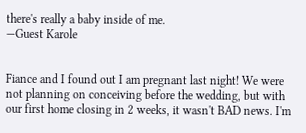there's really a baby inside of me.
—Guest Karole


Fiance and I found out I am pregnant last night! We were not planning on conceiving before the wedding, but with our first home closing in 2 weeks, it wasn't BAD news. I'm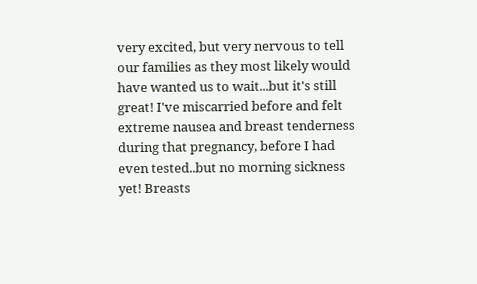very excited, but very nervous to tell our families as they most likely would have wanted us to wait...but it's still great! I've miscarried before and felt extreme nausea and breast tenderness during that pregnancy, before I had even tested..but no morning sickness yet! Breasts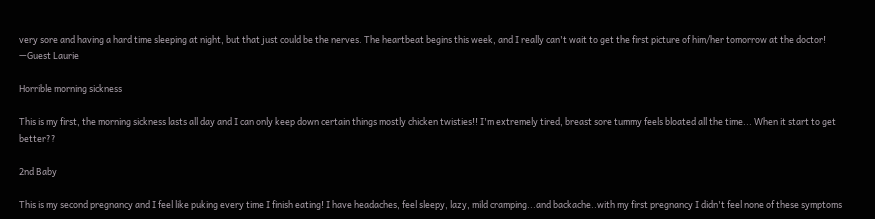very sore and having a hard time sleeping at night, but that just could be the nerves. The heartbeat begins this week, and I really can't wait to get the first picture of him/her tomorrow at the doctor!
—Guest Laurie

Horrible morning sickness

This is my first, the morning sickness lasts all day and I can only keep down certain things mostly chicken twisties!! I'm extremely tired, breast sore tummy feels bloated all the time... When it start to get better??

2nd Baby

This is my second pregnancy and I feel like puking every time I finish eating! I have headaches, feel sleepy, lazy, mild cramping...and backache..with my first pregnancy I didn't feel none of these symptoms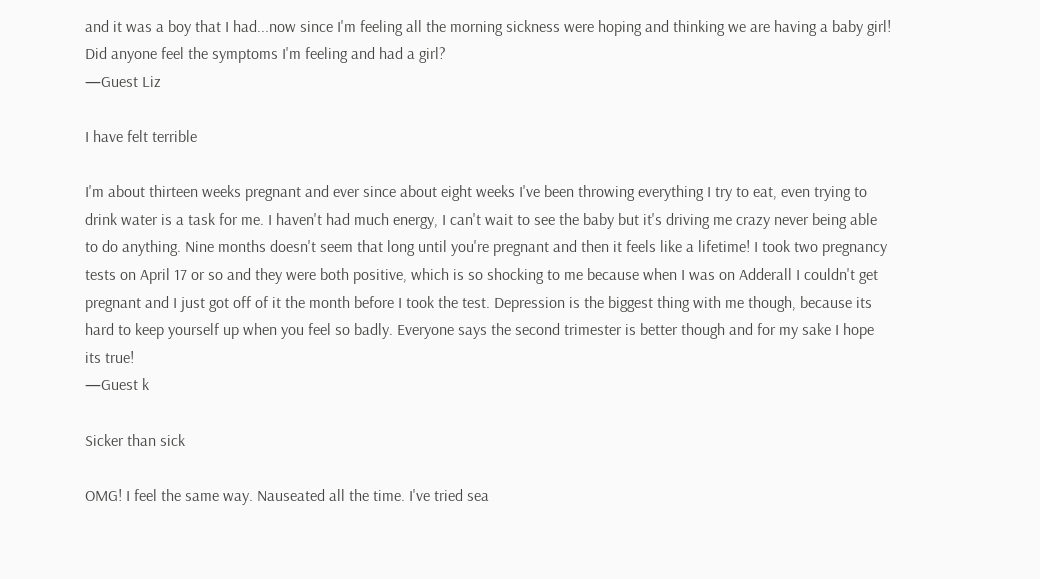and it was a boy that I had...now since I'm feeling all the morning sickness were hoping and thinking we are having a baby girl! Did anyone feel the symptoms I'm feeling and had a girl?
—Guest Liz

I have felt terrible

I'm about thirteen weeks pregnant and ever since about eight weeks I've been throwing everything I try to eat, even trying to drink water is a task for me. I haven't had much energy, I can't wait to see the baby but it's driving me crazy never being able to do anything. Nine months doesn't seem that long until you're pregnant and then it feels like a lifetime! I took two pregnancy tests on April 17 or so and they were both positive, which is so shocking to me because when I was on Adderall I couldn't get pregnant and I just got off of it the month before I took the test. Depression is the biggest thing with me though, because its hard to keep yourself up when you feel so badly. Everyone says the second trimester is better though and for my sake I hope its true!
—Guest k

Sicker than sick

OMG! I feel the same way. Nauseated all the time. I've tried sea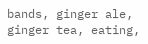bands, ginger ale, ginger tea, eating,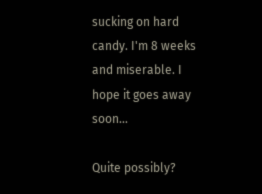sucking on hard candy. I'm 8 weeks and miserable. I hope it goes away soon...

Quite possibly?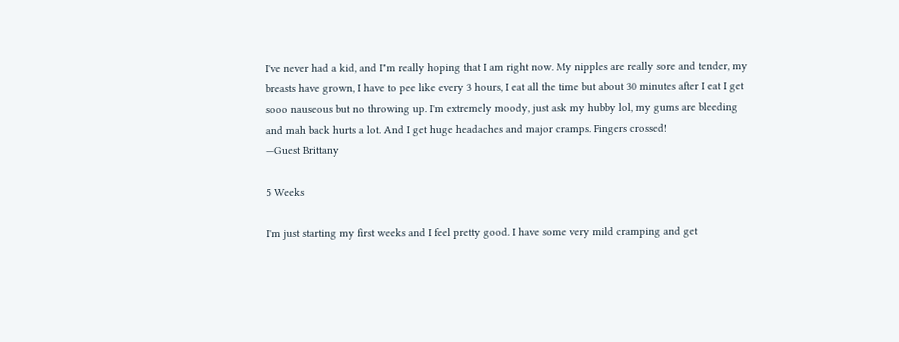I've never had a kid, and I"m really hoping that I am right now. My nipples are really sore and tender, my breasts have grown, I have to pee like every 3 hours, I eat all the time but about 30 minutes after I eat I get sooo nauseous but no throwing up. I'm extremely moody, just ask my hubby lol, my gums are bleeding and mah back hurts a lot. And I get huge headaches and major cramps. Fingers crossed!
—Guest Brittany

5 Weeks

I'm just starting my first weeks and I feel pretty good. I have some very mild cramping and get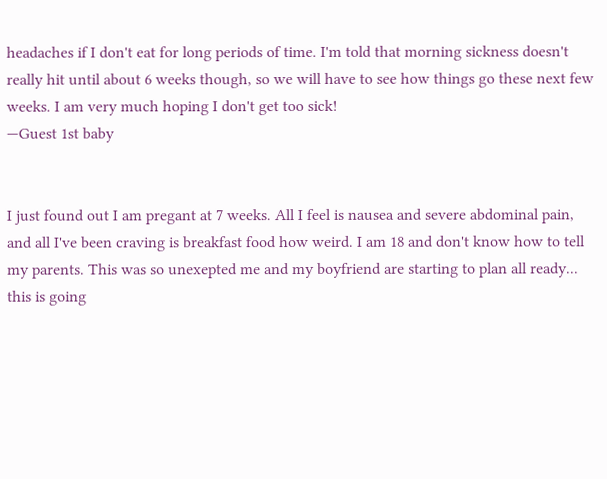headaches if I don't eat for long periods of time. I'm told that morning sickness doesn't really hit until about 6 weeks though, so we will have to see how things go these next few weeks. I am very much hoping I don't get too sick!
—Guest 1st baby


I just found out I am pregant at 7 weeks. All I feel is nausea and severe abdominal pain, and all I've been craving is breakfast food how weird. I am 18 and don't know how to tell my parents. This was so unexepted me and my boyfriend are starting to plan all ready... this is going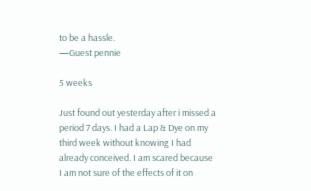to be a hassle.
—Guest pennie

5 weeks

Just found out yesterday after i missed a period 7 days. I had a Lap & Dye on my third week without knowing I had already conceived. I am scared because I am not sure of the effects of it on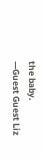the baby.
—Guest Guest Liz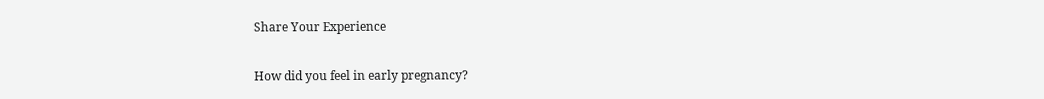Share Your Experience

How did you feel in early pregnancy?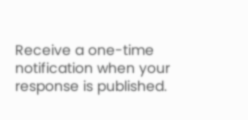Receive a one-time notification when your response is published.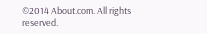©2014 About.com. All rights reserved.